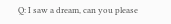Q: I saw a dream, can you please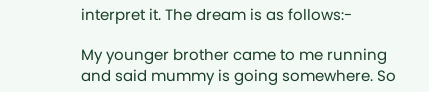interpret it. The dream is as follows:-

My younger brother came to me running and said mummy is going somewhere. So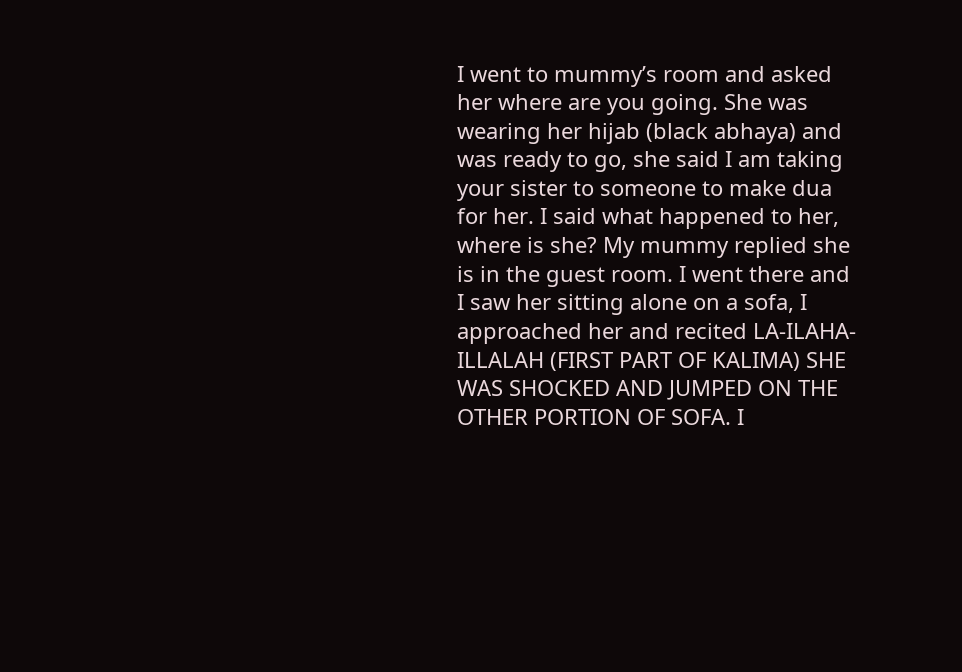I went to mummy’s room and asked her where are you going. She was wearing her hijab (black abhaya) and was ready to go, she said I am taking your sister to someone to make dua for her. I said what happened to her, where is she? My mummy replied she is in the guest room. I went there and I saw her sitting alone on a sofa, I approached her and recited LA-ILAHA-ILLALAH (FIRST PART OF KALIMA) SHE WAS SHOCKED AND JUMPED ON THE OTHER PORTION OF SOFA. I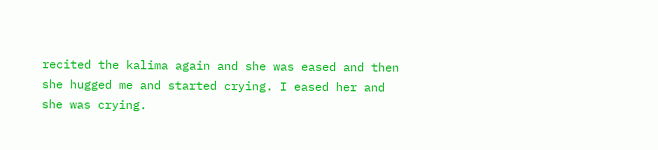recited the kalima again and she was eased and then she hugged me and started crying. I eased her and she was crying.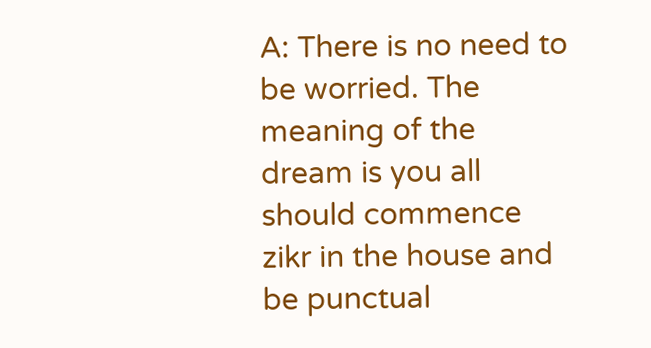A: There is no need to be worried. The meaning of the dream is you all should commence zikr in the house and be punctual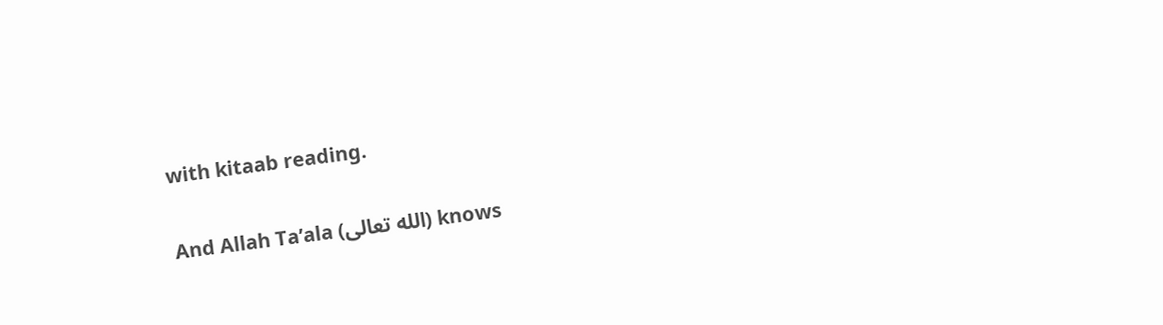with kitaab reading.

And Allah Ta’ala (الله تعالى) knows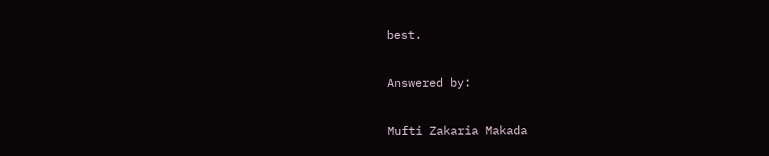best.

Answered by:

Mufti Zakaria Makada